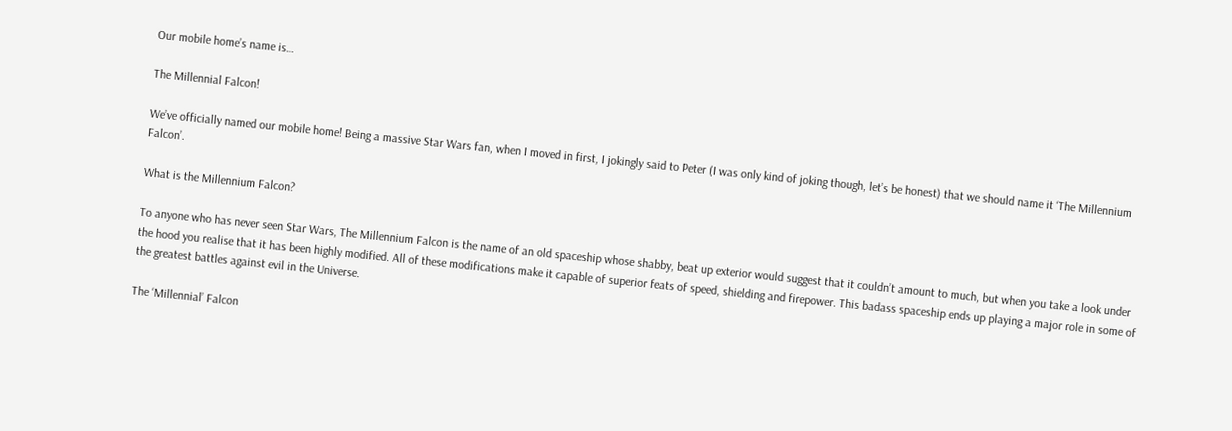Our mobile home’s name is…

The Millennial Falcon!

We’ve officially named our mobile home! Being a massive Star Wars fan, when I moved in first, I jokingly said to Peter (I was only kind of joking though, let’s be honest) that we should name it ‘The Millennium Falcon’.

What is the Millennium Falcon?

To anyone who has never seen Star Wars, The Millennium Falcon is the name of an old spaceship whose shabby, beat up exterior would suggest that it couldn’t amount to much, but when you take a look under the hood you realise that it has been highly modified. All of these modifications make it capable of superior feats of speed, shielding and firepower. This badass spaceship ends up playing a major role in some of the greatest battles against evil in the Universe.

The ‘Millennial’ Falcon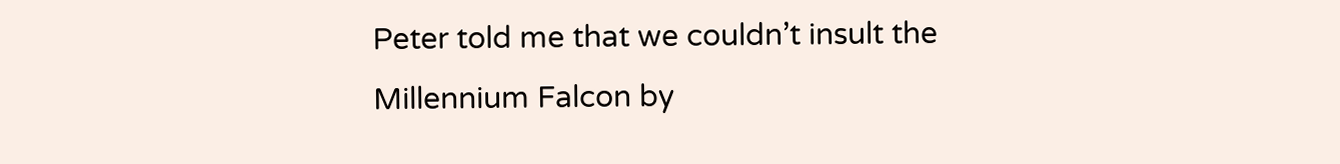Peter told me that we couldn’t insult the Millennium Falcon by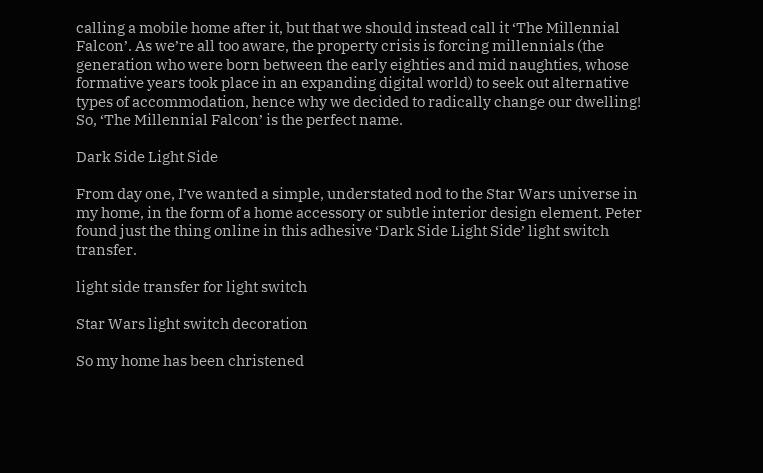calling a mobile home after it, but that we should instead call it ‘The Millennial Falcon’. As we’re all too aware, the property crisis is forcing millennials (the generation who were born between the early eighties and mid naughties, whose formative years took place in an expanding digital world) to seek out alternative types of accommodation, hence why we decided to radically change our dwelling! So, ‘The Millennial Falcon’ is the perfect name.

Dark Side Light Side

From day one, I’ve wanted a simple, understated nod to the Star Wars universe in my home, in the form of a home accessory or subtle interior design element. Peter found just the thing online in this adhesive ‘Dark Side Light Side’ light switch transfer.

light side transfer for light switch

Star Wars light switch decoration

So my home has been christened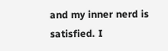and my inner nerd is satisfied. I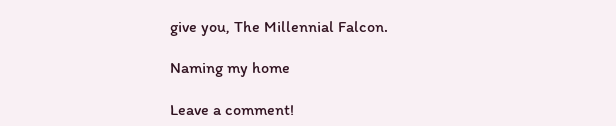give you, The Millennial Falcon.

Naming my home

Leave a comment!